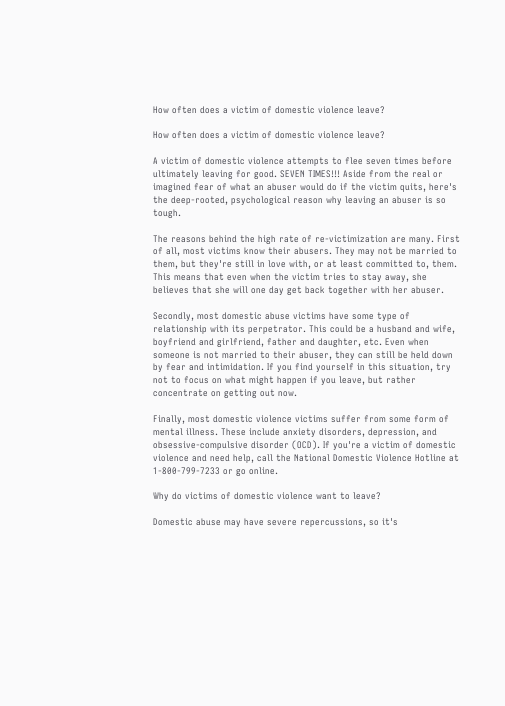How often does a victim of domestic violence leave?

How often does a victim of domestic violence leave?

A victim of domestic violence attempts to flee seven times before ultimately leaving for good. SEVEN TIMES!!! Aside from the real or imagined fear of what an abuser would do if the victim quits, here's the deep-rooted, psychological reason why leaving an abuser is so tough.

The reasons behind the high rate of re-victimization are many. First of all, most victims know their abusers. They may not be married to them, but they're still in love with, or at least committed to, them. This means that even when the victim tries to stay away, she believes that she will one day get back together with her abuser.

Secondly, most domestic abuse victims have some type of relationship with its perpetrator. This could be a husband and wife, boyfriend and girlfriend, father and daughter, etc. Even when someone is not married to their abuser, they can still be held down by fear and intimidation. If you find yourself in this situation, try not to focus on what might happen if you leave, but rather concentrate on getting out now.

Finally, most domestic violence victims suffer from some form of mental illness. These include anxiety disorders, depression, and obsessive-compulsive disorder (OCD). If you're a victim of domestic violence and need help, call the National Domestic Violence Hotline at 1-800-799-7233 or go online.

Why do victims of domestic violence want to leave?

Domestic abuse may have severe repercussions, so it's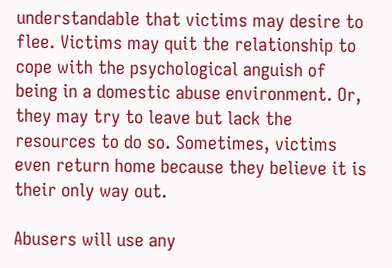understandable that victims may desire to flee. Victims may quit the relationship to cope with the psychological anguish of being in a domestic abuse environment. Or, they may try to leave but lack the resources to do so. Sometimes, victims even return home because they believe it is their only way out.

Abusers will use any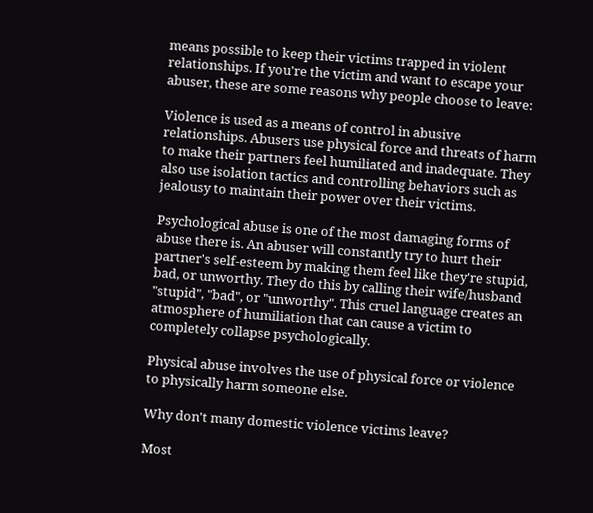means possible to keep their victims trapped in violent relationships. If you're the victim and want to escape your abuser, these are some reasons why people choose to leave:

Violence is used as a means of control in abusive relationships. Abusers use physical force and threats of harm to make their partners feel humiliated and inadequate. They also use isolation tactics and controlling behaviors such as jealousy to maintain their power over their victims.

Psychological abuse is one of the most damaging forms of abuse there is. An abuser will constantly try to hurt their partner's self-esteem by making them feel like they're stupid, bad, or unworthy. They do this by calling their wife/husband "stupid", "bad", or "unworthy". This cruel language creates an atmosphere of humiliation that can cause a victim to completely collapse psychologically.

Physical abuse involves the use of physical force or violence to physically harm someone else.

Why don't many domestic violence victims leave?

Most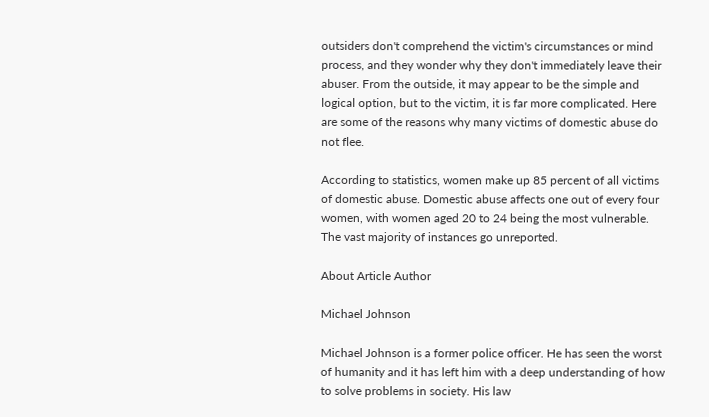outsiders don't comprehend the victim's circumstances or mind process, and they wonder why they don't immediately leave their abuser. From the outside, it may appear to be the simple and logical option, but to the victim, it is far more complicated. Here are some of the reasons why many victims of domestic abuse do not flee.

According to statistics, women make up 85 percent of all victims of domestic abuse. Domestic abuse affects one out of every four women, with women aged 20 to 24 being the most vulnerable. The vast majority of instances go unreported.

About Article Author

Michael Johnson

Michael Johnson is a former police officer. He has seen the worst of humanity and it has left him with a deep understanding of how to solve problems in society. His law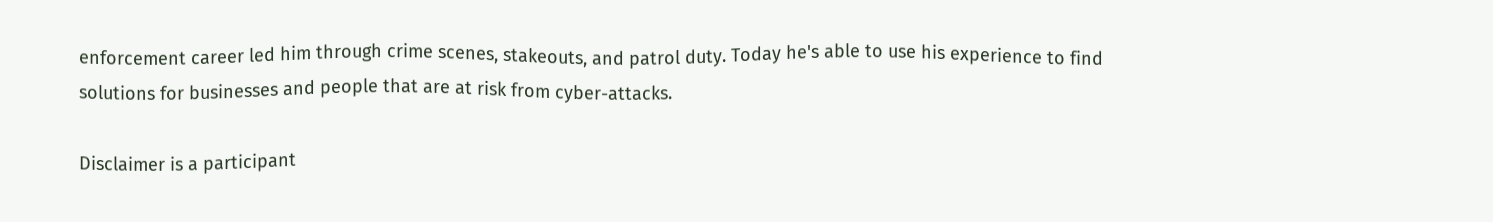enforcement career led him through crime scenes, stakeouts, and patrol duty. Today he's able to use his experience to find solutions for businesses and people that are at risk from cyber-attacks.

Disclaimer is a participant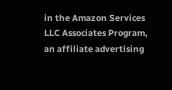in the Amazon Services LLC Associates Program, an affiliate advertising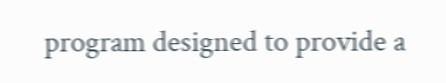program designed to provide a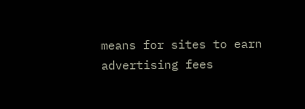means for sites to earn advertising fees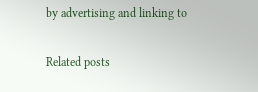by advertising and linking to

Related posts